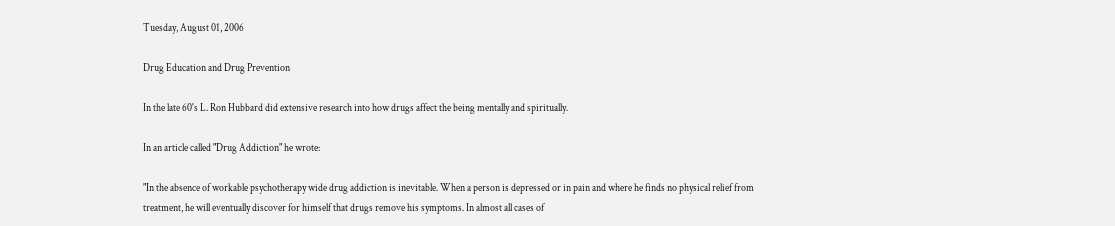Tuesday, August 01, 2006

Drug Education and Drug Prevention

In the late 60's L. Ron Hubbard did extensive research into how drugs affect the being mentally and spiritually.

In an article called "Drug Addiction" he wrote:

"In the absence of workable psychotherapy wide drug addiction is inevitable. When a person is depressed or in pain and where he finds no physical relief from treatment, he will eventually discover for himself that drugs remove his symptoms. In almost all cases of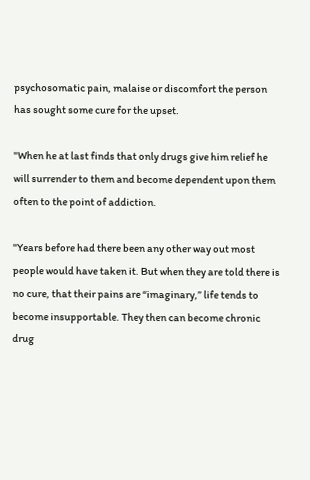psychosomatic pain, malaise or discomfort the person has sought some cure for the upset.

"When he at last finds that only drugs give him relief he will surrender to them and become dependent upon them often to the point of addiction.

"Years before had there been any other way out most people would have taken it. But when they are told there is no cure, that their pains are “imaginary,” life tends to become insupportable. They then can become chronic drug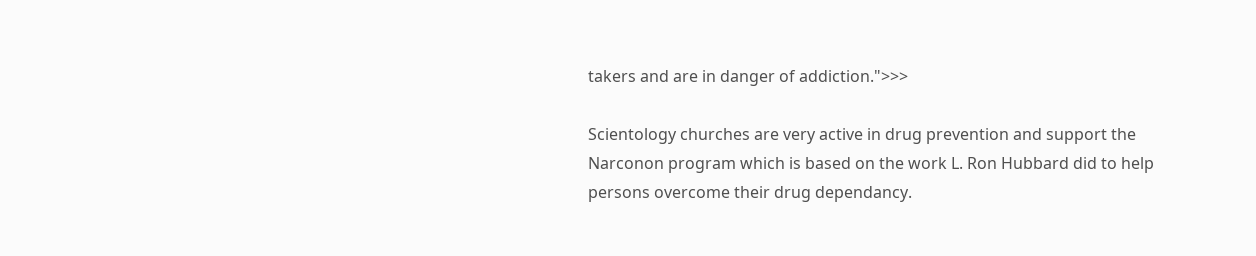takers and are in danger of addiction.">>>

Scientology churches are very active in drug prevention and support the Narconon program which is based on the work L. Ron Hubbard did to help persons overcome their drug dependancy.